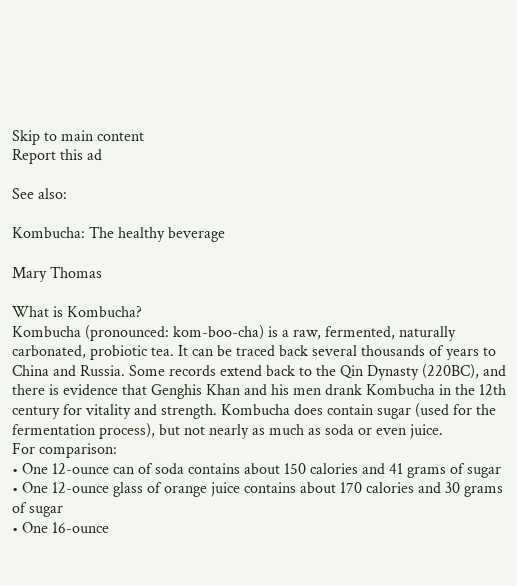Skip to main content
Report this ad

See also:

Kombucha: The healthy beverage

Mary Thomas

What is Kombucha?
Kombucha (pronounced: kom-boo-cha) is a raw, fermented, naturally carbonated, probiotic tea. It can be traced back several thousands of years to China and Russia. Some records extend back to the Qin Dynasty (220BC), and there is evidence that Genghis Khan and his men drank Kombucha in the 12th century for vitality and strength. Kombucha does contain sugar (used for the fermentation process), but not nearly as much as soda or even juice.
For comparison:
• One 12-ounce can of soda contains about 150 calories and 41 grams of sugar
• One 12-ounce glass of orange juice contains about 170 calories and 30 grams of sugar
• One 16-ounce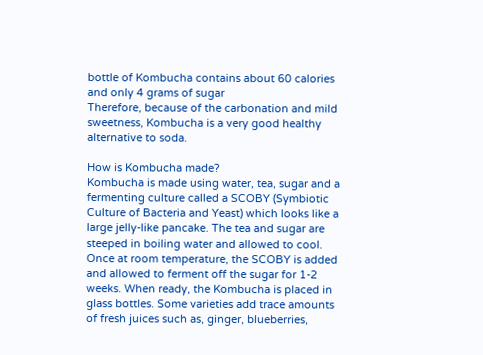bottle of Kombucha contains about 60 calories and only 4 grams of sugar
Therefore, because of the carbonation and mild sweetness, Kombucha is a very good healthy alternative to soda.

How is Kombucha made?
Kombucha is made using water, tea, sugar and a fermenting culture called a SCOBY (Symbiotic Culture of Bacteria and Yeast) which looks like a large jelly-like pancake. The tea and sugar are steeped in boiling water and allowed to cool. Once at room temperature, the SCOBY is added and allowed to ferment off the sugar for 1-2 weeks. When ready, the Kombucha is placed in glass bottles. Some varieties add trace amounts of fresh juices such as, ginger, blueberries,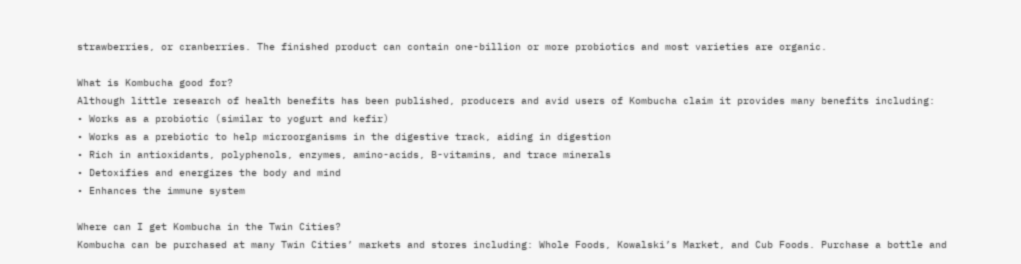strawberries, or cranberries. The finished product can contain one-billion or more probiotics and most varieties are organic.

What is Kombucha good for?
Although little research of health benefits has been published, producers and avid users of Kombucha claim it provides many benefits including:
• Works as a probiotic (similar to yogurt and kefir)
• Works as a prebiotic to help microorganisms in the digestive track, aiding in digestion
• Rich in antioxidants, polyphenols, enzymes, amino-acids, B-vitamins, and trace minerals
• Detoxifies and energizes the body and mind
• Enhances the immune system

Where can I get Kombucha in the Twin Cities?
Kombucha can be purchased at many Twin Cities’ markets and stores including: Whole Foods, Kowalski’s Market, and Cub Foods. Purchase a bottle and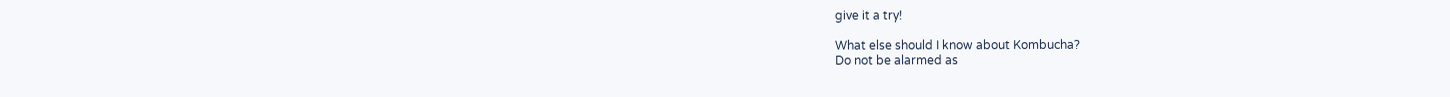give it a try!

What else should I know about Kombucha?
Do not be alarmed as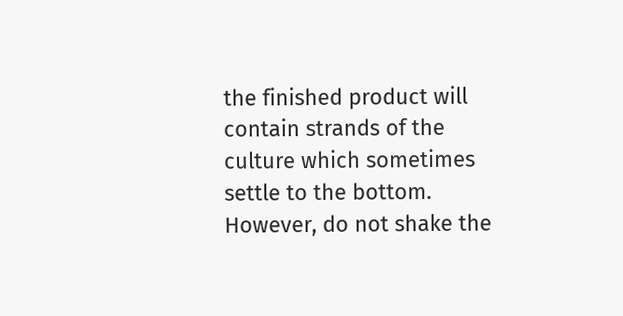the finished product will contain strands of the culture which sometimes settle to the bottom. However, do not shake the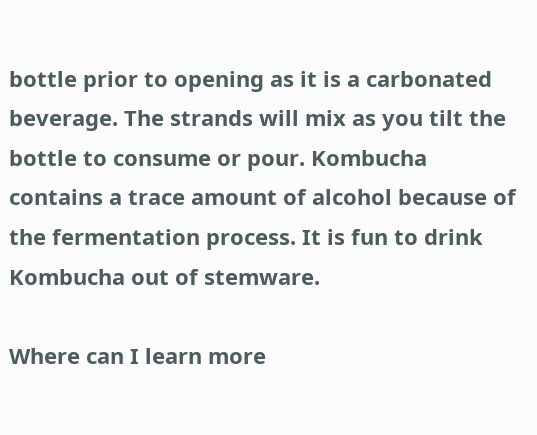bottle prior to opening as it is a carbonated beverage. The strands will mix as you tilt the bottle to consume or pour. Kombucha contains a trace amount of alcohol because of the fermentation process. It is fun to drink Kombucha out of stemware.

Where can I learn more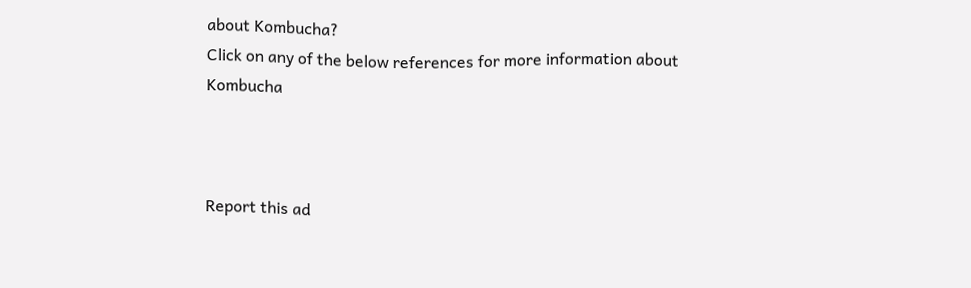about Kombucha?
Click on any of the below references for more information about Kombucha



Report this ad